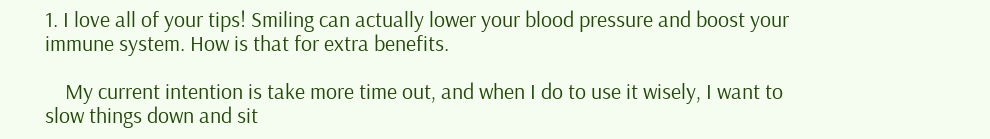1. I love all of your tips! Smiling can actually lower your blood pressure and boost your immune system. How is that for extra benefits.

    My current intention is take more time out, and when I do to use it wisely, I want to slow things down and sit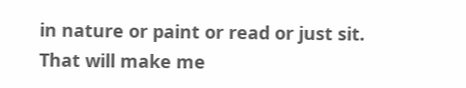in nature or paint or read or just sit. That will make me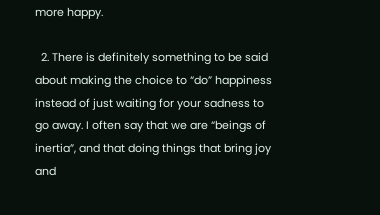more happy.

  2. There is definitely something to be said about making the choice to “do” happiness instead of just waiting for your sadness to go away. I often say that we are “beings of inertia”, and that doing things that bring joy and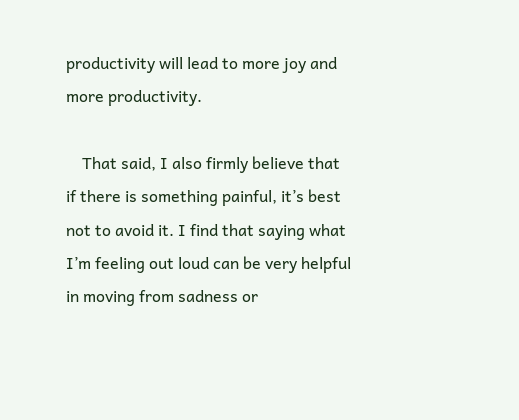productivity will lead to more joy and more productivity.

    That said, I also firmly believe that if there is something painful, it’s best not to avoid it. I find that saying what I’m feeling out loud can be very helpful in moving from sadness or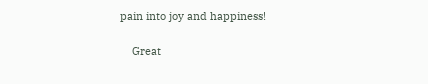pain into joy and happiness!

    Great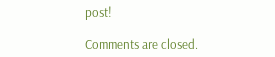post!

Comments are closed.